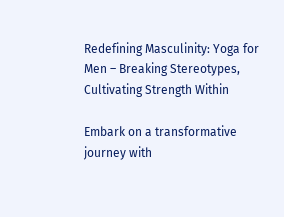Redefining Masculinity: Yoga for Men – Breaking Stereotypes, Cultivating Strength Within

Embark on a transformative journey with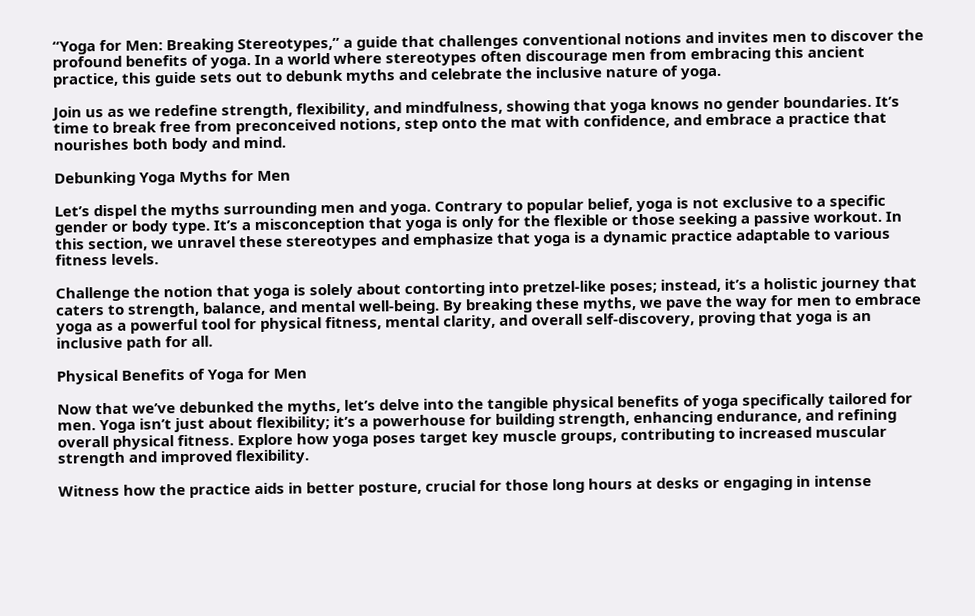“Yoga for Men: Breaking Stereotypes,” a guide that challenges conventional notions and invites men to discover the profound benefits of yoga. In a world where stereotypes often discourage men from embracing this ancient practice, this guide sets out to debunk myths and celebrate the inclusive nature of yoga.

Join us as we redefine strength, flexibility, and mindfulness, showing that yoga knows no gender boundaries. It’s time to break free from preconceived notions, step onto the mat with confidence, and embrace a practice that nourishes both body and mind.

Debunking Yoga Myths for Men

Let’s dispel the myths surrounding men and yoga. Contrary to popular belief, yoga is not exclusive to a specific gender or body type. It’s a misconception that yoga is only for the flexible or those seeking a passive workout. In this section, we unravel these stereotypes and emphasize that yoga is a dynamic practice adaptable to various fitness levels.

Challenge the notion that yoga is solely about contorting into pretzel-like poses; instead, it’s a holistic journey that caters to strength, balance, and mental well-being. By breaking these myths, we pave the way for men to embrace yoga as a powerful tool for physical fitness, mental clarity, and overall self-discovery, proving that yoga is an inclusive path for all.

Physical Benefits of Yoga for Men

Now that we’ve debunked the myths, let’s delve into the tangible physical benefits of yoga specifically tailored for men. Yoga isn’t just about flexibility; it’s a powerhouse for building strength, enhancing endurance, and refining overall physical fitness. Explore how yoga poses target key muscle groups, contributing to increased muscular strength and improved flexibility.

Witness how the practice aids in better posture, crucial for those long hours at desks or engaging in intense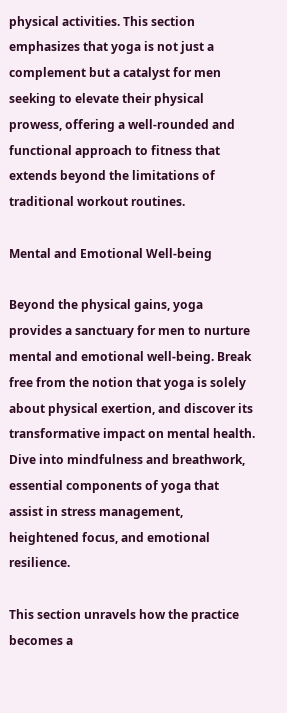physical activities. This section emphasizes that yoga is not just a complement but a catalyst for men seeking to elevate their physical prowess, offering a well-rounded and functional approach to fitness that extends beyond the limitations of traditional workout routines.

Mental and Emotional Well-being

Beyond the physical gains, yoga provides a sanctuary for men to nurture mental and emotional well-being. Break free from the notion that yoga is solely about physical exertion, and discover its transformative impact on mental health. Dive into mindfulness and breathwork, essential components of yoga that assist in stress management, heightened focus, and emotional resilience.

This section unravels how the practice becomes a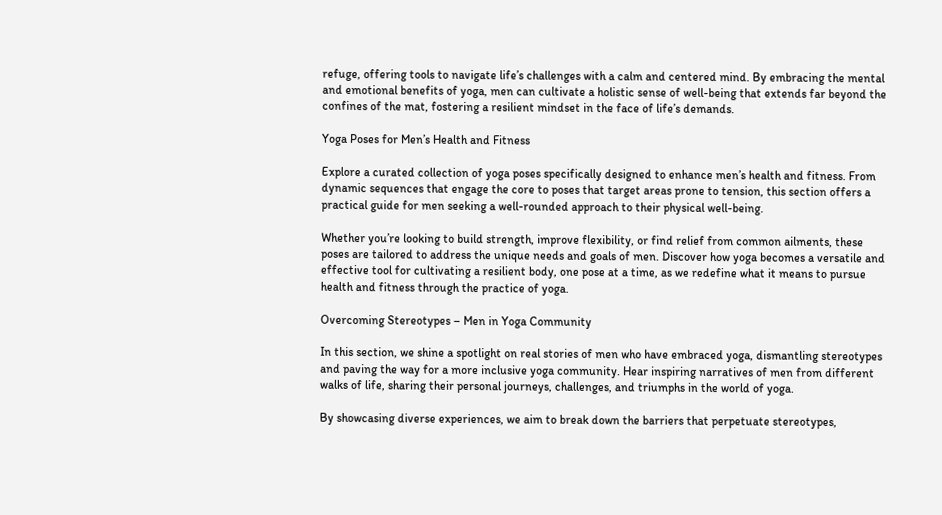refuge, offering tools to navigate life’s challenges with a calm and centered mind. By embracing the mental and emotional benefits of yoga, men can cultivate a holistic sense of well-being that extends far beyond the confines of the mat, fostering a resilient mindset in the face of life’s demands.

Yoga Poses for Men’s Health and Fitness

Explore a curated collection of yoga poses specifically designed to enhance men’s health and fitness. From dynamic sequences that engage the core to poses that target areas prone to tension, this section offers a practical guide for men seeking a well-rounded approach to their physical well-being.

Whether you’re looking to build strength, improve flexibility, or find relief from common ailments, these poses are tailored to address the unique needs and goals of men. Discover how yoga becomes a versatile and effective tool for cultivating a resilient body, one pose at a time, as we redefine what it means to pursue health and fitness through the practice of yoga.

Overcoming Stereotypes – Men in Yoga Community

In this section, we shine a spotlight on real stories of men who have embraced yoga, dismantling stereotypes and paving the way for a more inclusive yoga community. Hear inspiring narratives of men from different walks of life, sharing their personal journeys, challenges, and triumphs in the world of yoga.

By showcasing diverse experiences, we aim to break down the barriers that perpetuate stereotypes,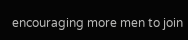encouraging more men to join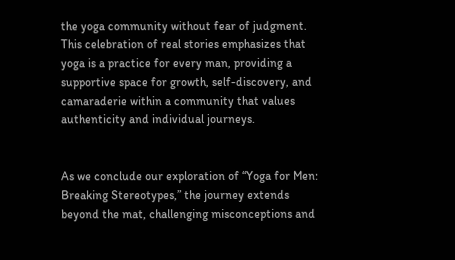the yoga community without fear of judgment. This celebration of real stories emphasizes that yoga is a practice for every man, providing a supportive space for growth, self-discovery, and camaraderie within a community that values authenticity and individual journeys.


As we conclude our exploration of “Yoga for Men: Breaking Stereotypes,” the journey extends beyond the mat, challenging misconceptions and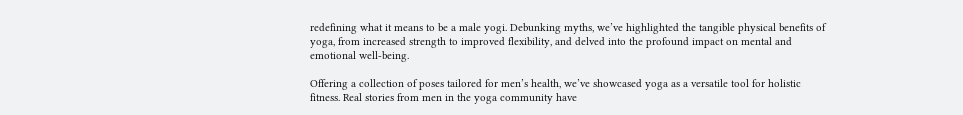redefining what it means to be a male yogi. Debunking myths, we’ve highlighted the tangible physical benefits of yoga, from increased strength to improved flexibility, and delved into the profound impact on mental and emotional well-being.

Offering a collection of poses tailored for men’s health, we’ve showcased yoga as a versatile tool for holistic fitness. Real stories from men in the yoga community have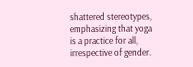shattered stereotypes, emphasizing that yoga is a practice for all, irrespective of gender.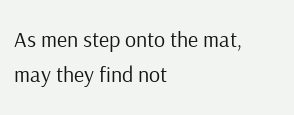As men step onto the mat, may they find not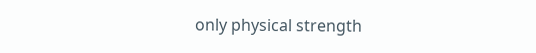only physical strength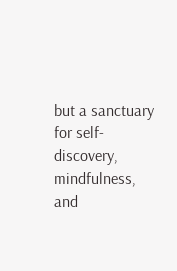but a sanctuary for self-discovery, mindfulness, and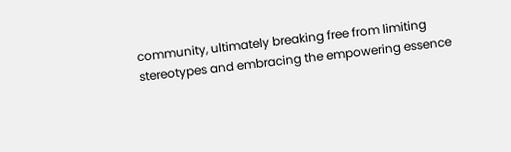community, ultimately breaking free from limiting stereotypes and embracing the empowering essence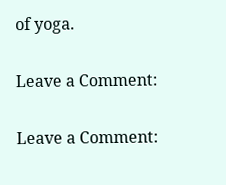of yoga.

Leave a Comment:

Leave a Comment: